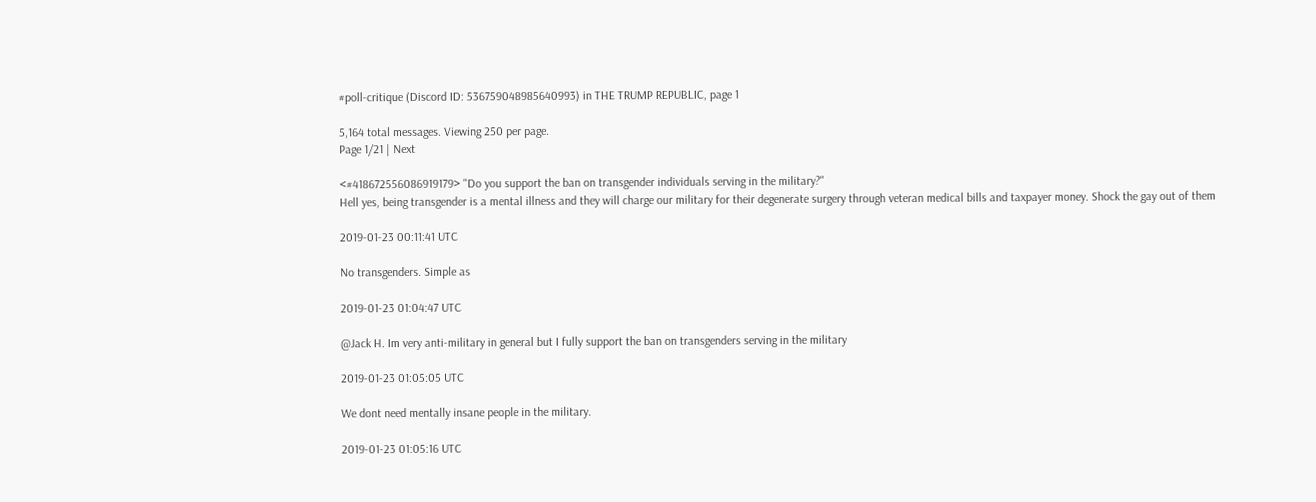#poll-critique (Discord ID: 536759048985640993) in THE TRUMP REPUBLIC, page 1

5,164 total messages. Viewing 250 per page.
Page 1/21 | Next

<#418672556086919179> "Do you support the ban on transgender individuals serving in the military?"
Hell yes, being transgender is a mental illness and they will charge our military for their degenerate surgery through veteran medical bills and taxpayer money. Shock the gay out of them

2019-01-23 00:11:41 UTC

No transgenders. Simple as

2019-01-23 01:04:47 UTC

@Jack H. Im very anti-military in general but I fully support the ban on transgenders serving in the military

2019-01-23 01:05:05 UTC

We dont need mentally insane people in the military.

2019-01-23 01:05:16 UTC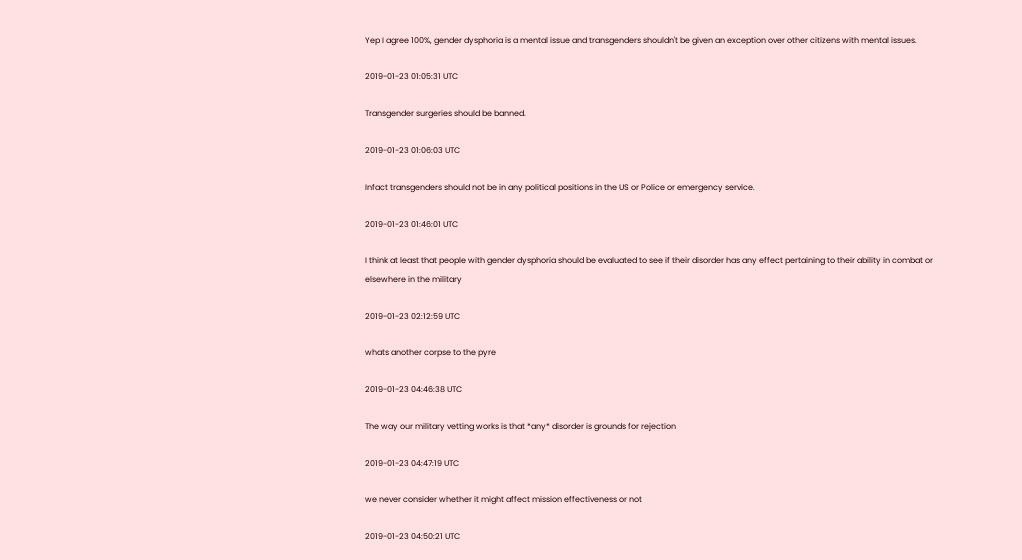Yep I agree 100%, gender dysphoria is a mental issue and transgenders shouldn't be given an exception over other citizens with mental issues.

2019-01-23 01:05:31 UTC

Transgender surgeries should be banned.

2019-01-23 01:06:03 UTC

Infact transgenders should not be in any political positions in the US or Police or emergency service.

2019-01-23 01:46:01 UTC

I think at least that people with gender dysphoria should be evaluated to see if their disorder has any effect pertaining to their ability in combat or elsewhere in the military

2019-01-23 02:12:59 UTC

whats another corpse to the pyre

2019-01-23 04:46:38 UTC

The way our military vetting works is that *any* disorder is grounds for rejection

2019-01-23 04:47:19 UTC

we never consider whether it might affect mission effectiveness or not

2019-01-23 04:50:21 UTC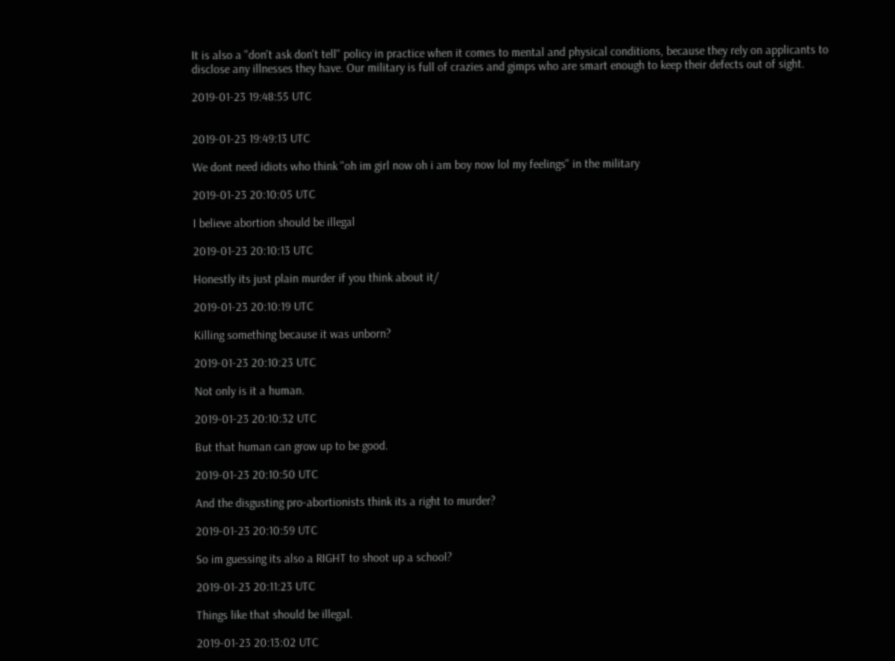It is also a "don't ask don't tell" policy in practice when it comes to mental and physical conditions, because they rely on applicants to disclose any illnesses they have. Our military is full of crazies and gimps who are smart enough to keep their defects out of sight.

2019-01-23 19:48:55 UTC


2019-01-23 19:49:13 UTC

We dont need idiots who think "oh im girl now oh i am boy now lol my feelings" in the military

2019-01-23 20:10:05 UTC

I believe abortion should be illegal

2019-01-23 20:10:13 UTC

Honestly its just plain murder if you think about it/

2019-01-23 20:10:19 UTC

Killing something because it was unborn?

2019-01-23 20:10:23 UTC

Not only is it a human.

2019-01-23 20:10:32 UTC

But that human can grow up to be good.

2019-01-23 20:10:50 UTC

And the disgusting pro-abortionists think its a right to murder?

2019-01-23 20:10:59 UTC

So im guessing its also a RIGHT to shoot up a school?

2019-01-23 20:11:23 UTC

Things like that should be illegal.

2019-01-23 20:13:02 UTC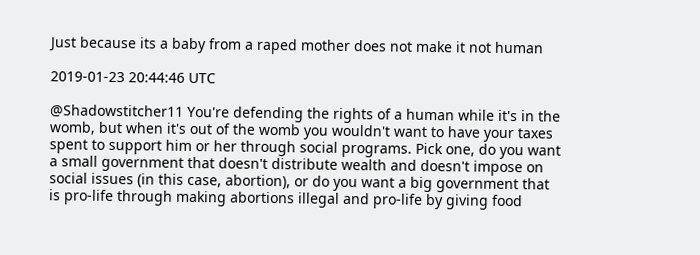Just because its a baby from a raped mother does not make it not human

2019-01-23 20:44:46 UTC

@Shadowstitcher11 You're defending the rights of a human while it's in the womb, but when it's out of the womb you wouldn't want to have your taxes spent to support him or her through social programs. Pick one, do you want a small government that doesn't distribute wealth and doesn't impose on social issues (in this case, abortion), or do you want a big government that is pro-life through making abortions illegal and pro-life by giving food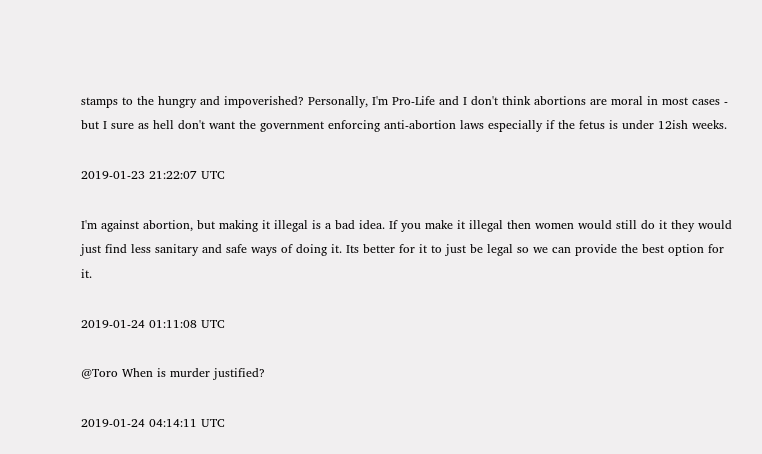stamps to the hungry and impoverished? Personally, I'm Pro-Life and I don't think abortions are moral in most cases - but I sure as hell don't want the government enforcing anti-abortion laws especially if the fetus is under 12ish weeks.

2019-01-23 21:22:07 UTC

I'm against abortion, but making it illegal is a bad idea. If you make it illegal then women would still do it they would just find less sanitary and safe ways of doing it. Its better for it to just be legal so we can provide the best option for it.

2019-01-24 01:11:08 UTC

@Toro When is murder justified?

2019-01-24 04:14:11 UTC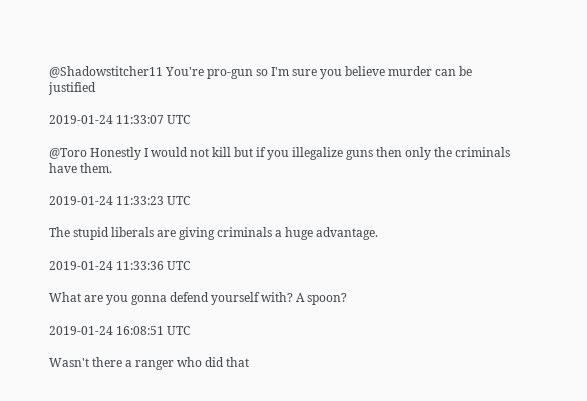@Shadowstitcher11 You're pro-gun so I'm sure you believe murder can be justified

2019-01-24 11:33:07 UTC

@Toro Honestly I would not kill but if you illegalize guns then only the criminals have them.

2019-01-24 11:33:23 UTC

The stupid liberals are giving criminals a huge advantage.

2019-01-24 11:33:36 UTC

What are you gonna defend yourself with? A spoon?

2019-01-24 16:08:51 UTC

Wasn't there a ranger who did that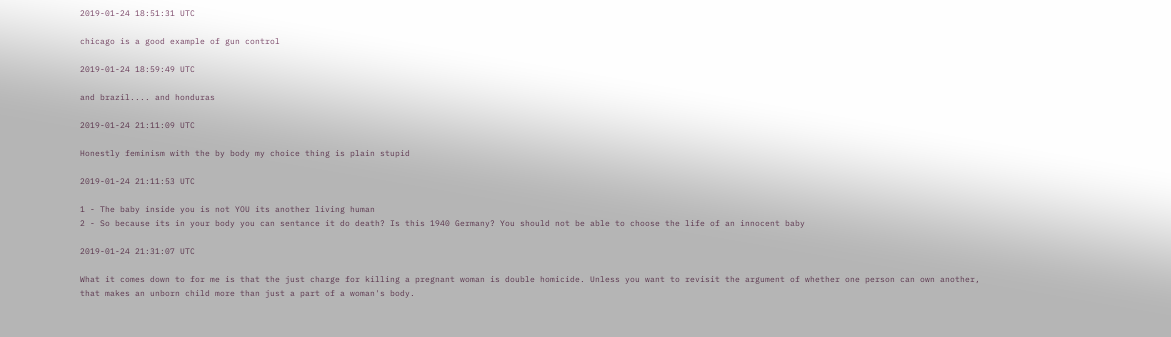2019-01-24 18:51:31 UTC

chicago is a good example of gun control

2019-01-24 18:59:49 UTC

and brazil.... and honduras

2019-01-24 21:11:09 UTC

Honestly feminism with the by body my choice thing is plain stupid

2019-01-24 21:11:53 UTC

1 - The baby inside you is not YOU its another living human
2 - So because its in your body you can sentance it do death? Is this 1940 Germany? You should not be able to choose the life of an innocent baby

2019-01-24 21:31:07 UTC

What it comes down to for me is that the just charge for killing a pregnant woman is double homicide. Unless you want to revisit the argument of whether one person can own another, that makes an unborn child more than just a part of a woman's body.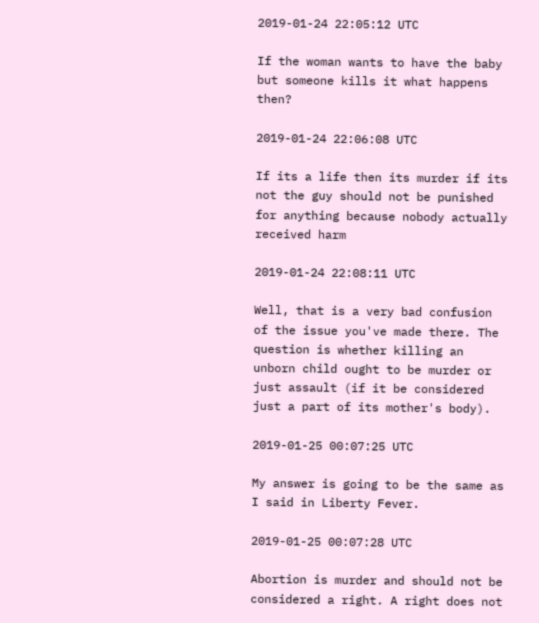2019-01-24 22:05:12 UTC

If the woman wants to have the baby but someone kills it what happens then?

2019-01-24 22:06:08 UTC

If its a life then its murder if its not the guy should not be punished for anything because nobody actually received harm

2019-01-24 22:08:11 UTC

Well, that is a very bad confusion of the issue you've made there. The question is whether killing an unborn child ought to be murder or just assault (if it be considered just a part of its mother's body).

2019-01-25 00:07:25 UTC

My answer is going to be the same as I said in Liberty Fever.

2019-01-25 00:07:28 UTC

Abortion is murder and should not be considered a right. A right does not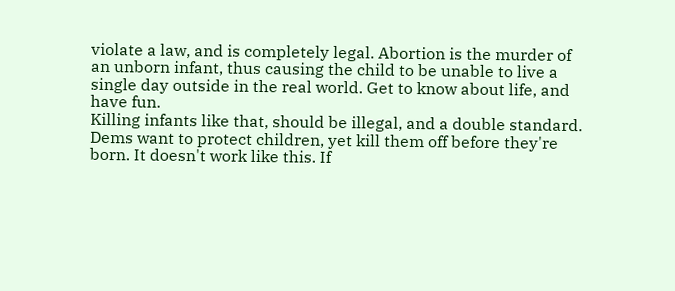violate a law, and is completely legal. Abortion is the murder of an unborn infant, thus causing the child to be unable to live a single day outside in the real world. Get to know about life, and have fun.
Killing infants like that, should be illegal, and a double standard. Dems want to protect children, yet kill them off before they're born. It doesn't work like this. If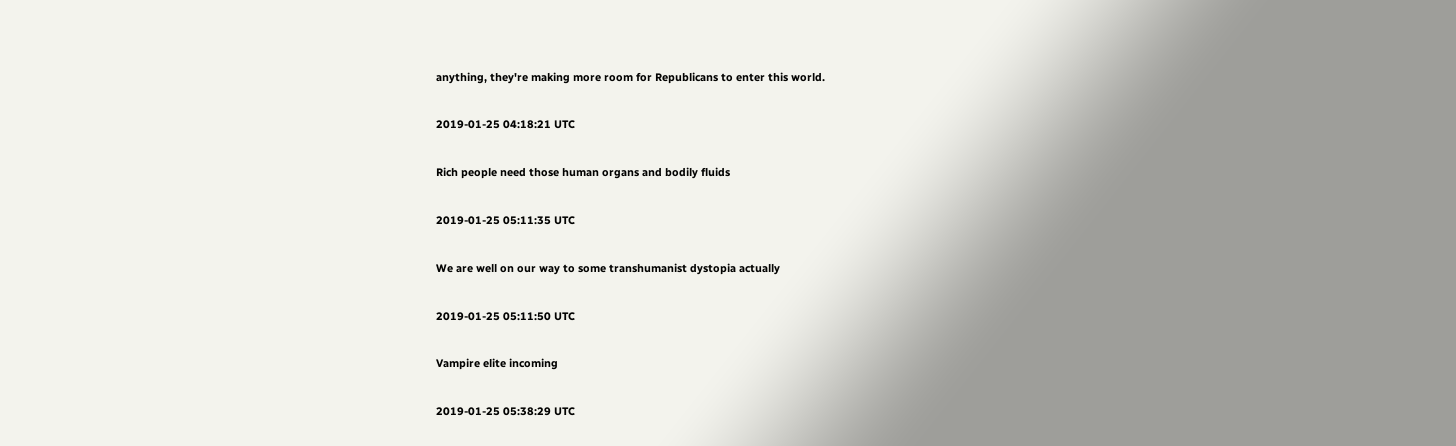anything, they're making more room for Republicans to enter this world.

2019-01-25 04:18:21 UTC

Rich people need those human organs and bodily fluids

2019-01-25 05:11:35 UTC

We are well on our way to some transhumanist dystopia actually

2019-01-25 05:11:50 UTC

Vampire elite incoming

2019-01-25 05:38:29 UTC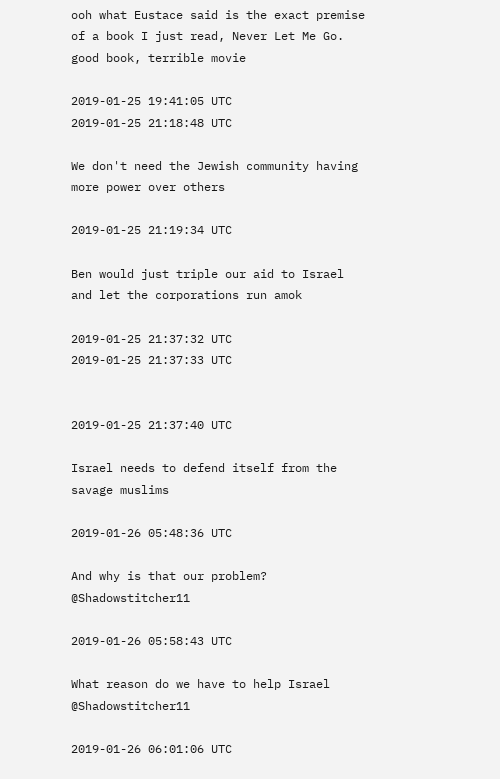ooh what Eustace said is the exact premise of a book I just read, Never Let Me Go. good book, terrible movie

2019-01-25 19:41:05 UTC
2019-01-25 21:18:48 UTC

We don't need the Jewish community having more power over others

2019-01-25 21:19:34 UTC

Ben would just triple our aid to Israel and let the corporations run amok

2019-01-25 21:37:32 UTC
2019-01-25 21:37:33 UTC


2019-01-25 21:37:40 UTC

Israel needs to defend itself from the savage muslims

2019-01-26 05:48:36 UTC

And why is that our problem? @Shadowstitcher11

2019-01-26 05:58:43 UTC

What reason do we have to help Israel @Shadowstitcher11

2019-01-26 06:01:06 UTC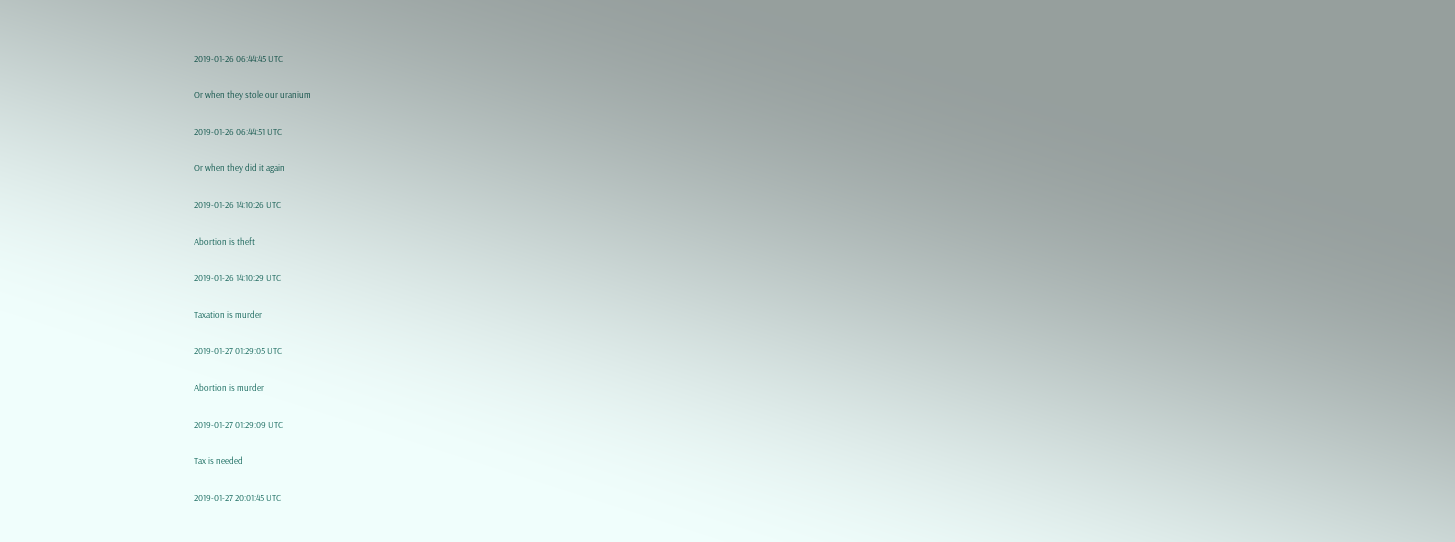2019-01-26 06:44:45 UTC

Or when they stole our uranium

2019-01-26 06:44:51 UTC

Or when they did it again

2019-01-26 14:10:26 UTC

Abortion is theft

2019-01-26 14:10:29 UTC

Taxation is murder

2019-01-27 01:29:05 UTC

Abortion is murder

2019-01-27 01:29:09 UTC

Tax is needed

2019-01-27 20:01:45 UTC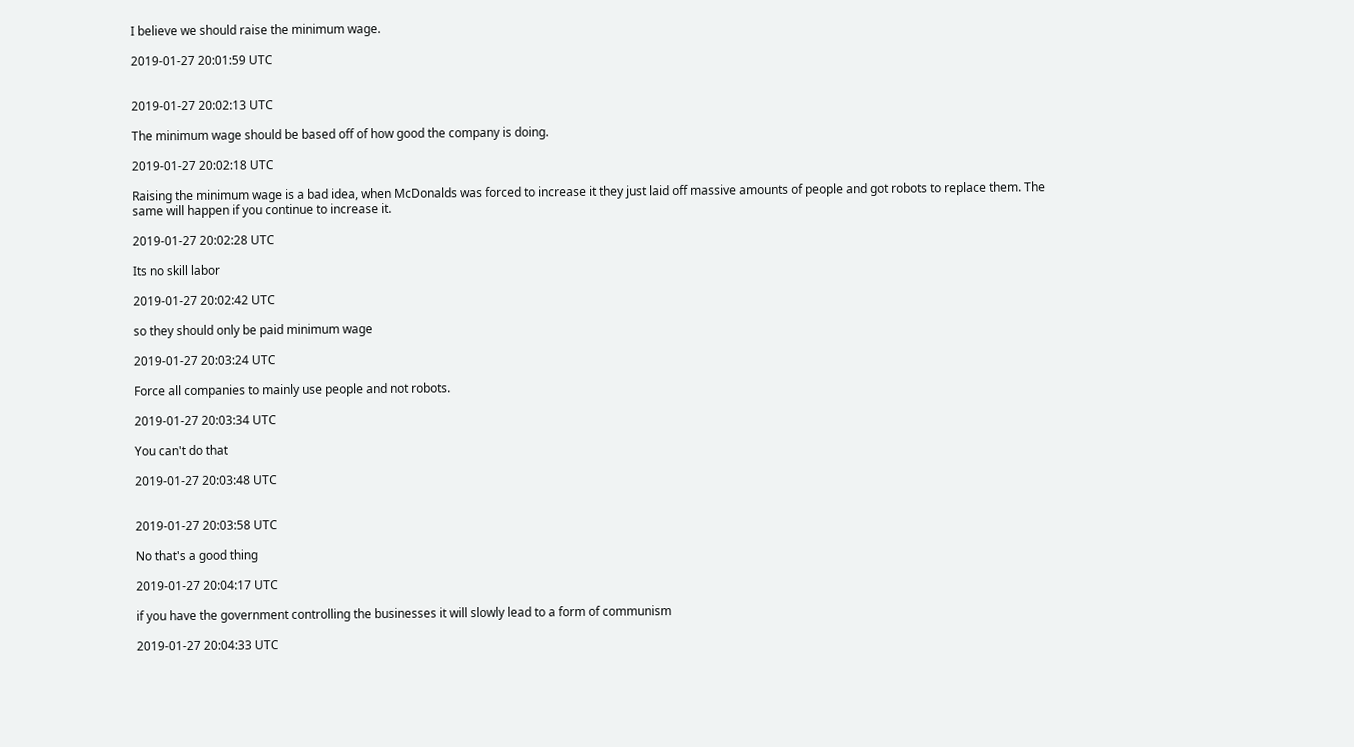I believe we should raise the minimum wage.

2019-01-27 20:01:59 UTC


2019-01-27 20:02:13 UTC

The minimum wage should be based off of how good the company is doing.

2019-01-27 20:02:18 UTC

Raising the minimum wage is a bad idea, when McDonalds was forced to increase it they just laid off massive amounts of people and got robots to replace them. The same will happen if you continue to increase it.

2019-01-27 20:02:28 UTC

Its no skill labor

2019-01-27 20:02:42 UTC

so they should only be paid minimum wage

2019-01-27 20:03:24 UTC

Force all companies to mainly use people and not robots.

2019-01-27 20:03:34 UTC

You can't do that

2019-01-27 20:03:48 UTC


2019-01-27 20:03:58 UTC

No that's a good thing

2019-01-27 20:04:17 UTC

if you have the government controlling the businesses it will slowly lead to a form of communism

2019-01-27 20:04:33 UTC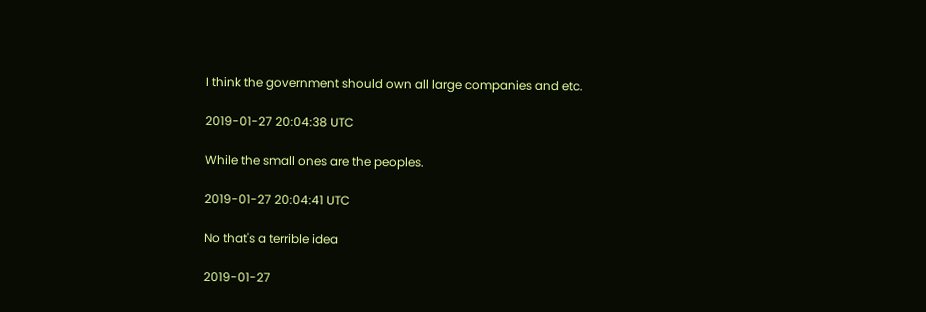I think the government should own all large companies and etc.

2019-01-27 20:04:38 UTC

While the small ones are the peoples.

2019-01-27 20:04:41 UTC

No that's a terrible idea

2019-01-27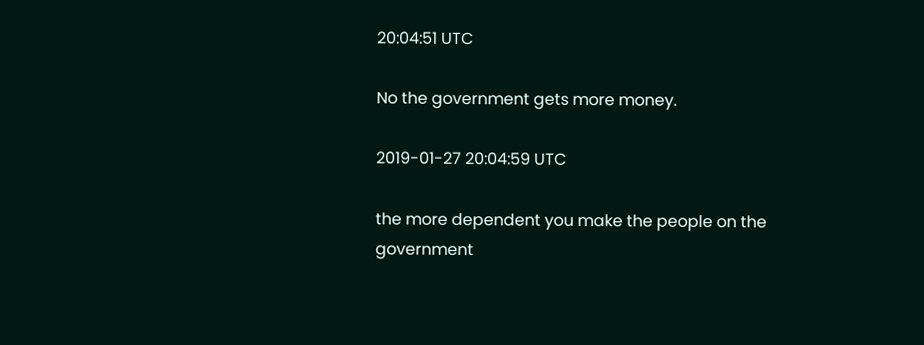20:04:51 UTC

No the government gets more money.

2019-01-27 20:04:59 UTC

the more dependent you make the people on the government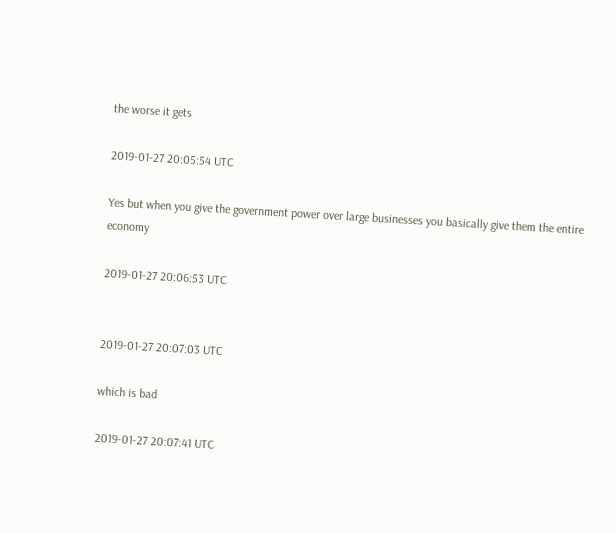the worse it gets

2019-01-27 20:05:54 UTC

Yes but when you give the government power over large businesses you basically give them the entire economy

2019-01-27 20:06:53 UTC


2019-01-27 20:07:03 UTC

which is bad

2019-01-27 20:07:41 UTC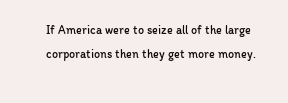If America were to seize all of the large corporations then they get more money.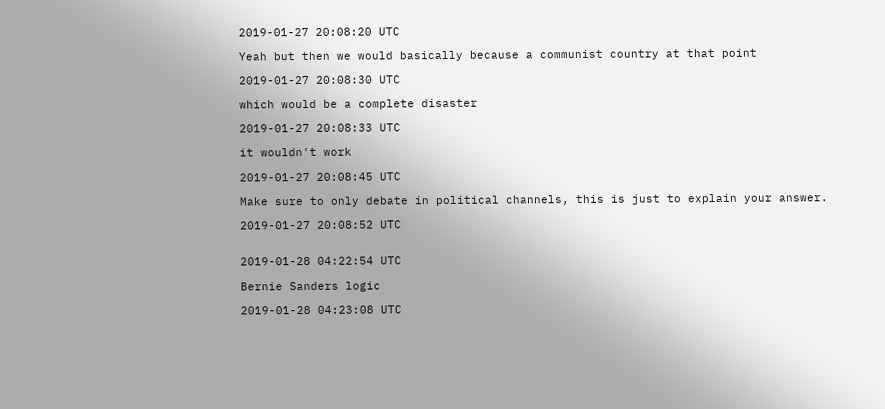2019-01-27 20:08:20 UTC

Yeah but then we would basically because a communist country at that point

2019-01-27 20:08:30 UTC

which would be a complete disaster

2019-01-27 20:08:33 UTC

it wouldn't work

2019-01-27 20:08:45 UTC

Make sure to only debate in political channels, this is just to explain your answer.

2019-01-27 20:08:52 UTC


2019-01-28 04:22:54 UTC

Bernie Sanders logic

2019-01-28 04:23:08 UTC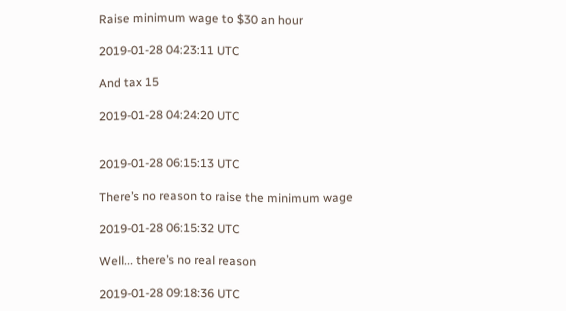Raise minimum wage to $30 an hour

2019-01-28 04:23:11 UTC

And tax 15

2019-01-28 04:24:20 UTC


2019-01-28 06:15:13 UTC

There’s no reason to raise the minimum wage

2019-01-28 06:15:32 UTC

Well... there’s no real reason

2019-01-28 09:18:36 UTC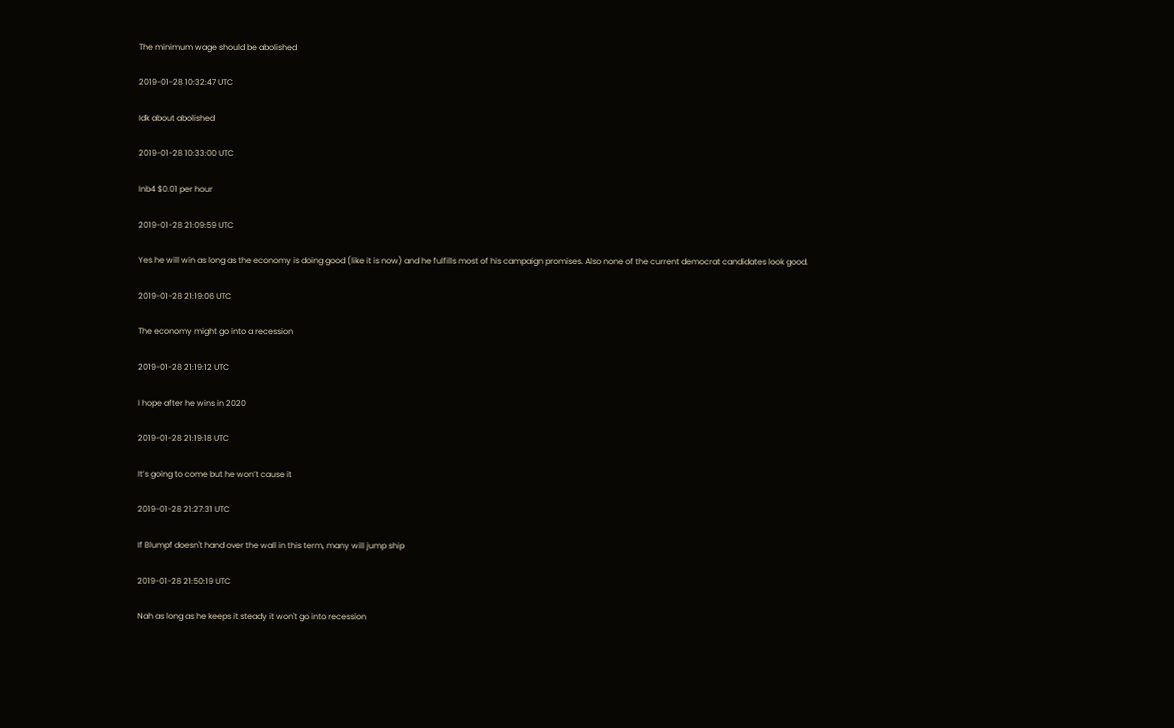The minimum wage should be abolished

2019-01-28 10:32:47 UTC

Idk about abolished

2019-01-28 10:33:00 UTC

Inb4 $0.01 per hour

2019-01-28 21:09:59 UTC

Yes he will win as long as the economy is doing good (like it is now) and he fulfills most of his campaign promises. Also none of the current democrat candidates look good.

2019-01-28 21:19:06 UTC

The economy might go into a recession

2019-01-28 21:19:12 UTC

I hope after he wins in 2020

2019-01-28 21:19:18 UTC

It’s going to come but he won’t cause it

2019-01-28 21:27:31 UTC

If Blumpf doesn't hand over the wall in this term, many will jump ship

2019-01-28 21:50:19 UTC

Nah as long as he keeps it steady it won't go into recession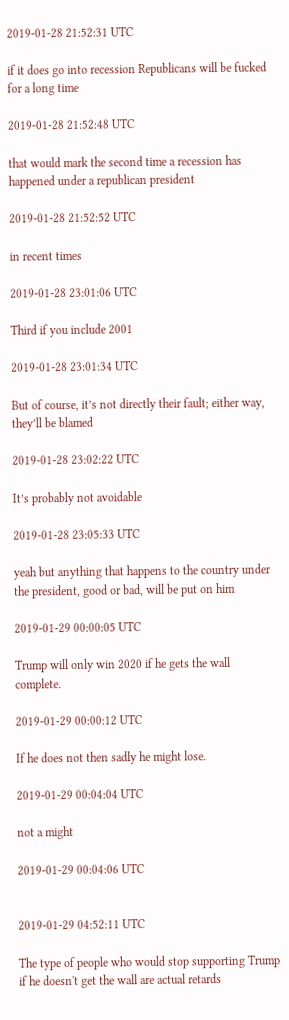2019-01-28 21:52:31 UTC

if it does go into recession Republicans will be fucked for a long time

2019-01-28 21:52:48 UTC

that would mark the second time a recession has happened under a republican president

2019-01-28 21:52:52 UTC

in recent times

2019-01-28 23:01:06 UTC

Third if you include 2001

2019-01-28 23:01:34 UTC

But of course, it’s not directly their fault; either way, they’ll be blamed

2019-01-28 23:02:22 UTC

It’s probably not avoidable

2019-01-28 23:05:33 UTC

yeah but anything that happens to the country under the president, good or bad, will be put on him

2019-01-29 00:00:05 UTC

Trump will only win 2020 if he gets the wall complete.

2019-01-29 00:00:12 UTC

If he does not then sadly he might lose.

2019-01-29 00:04:04 UTC

not a might

2019-01-29 00:04:06 UTC


2019-01-29 04:52:11 UTC

The type of people who would stop supporting Trump if he doesn't get the wall are actual retards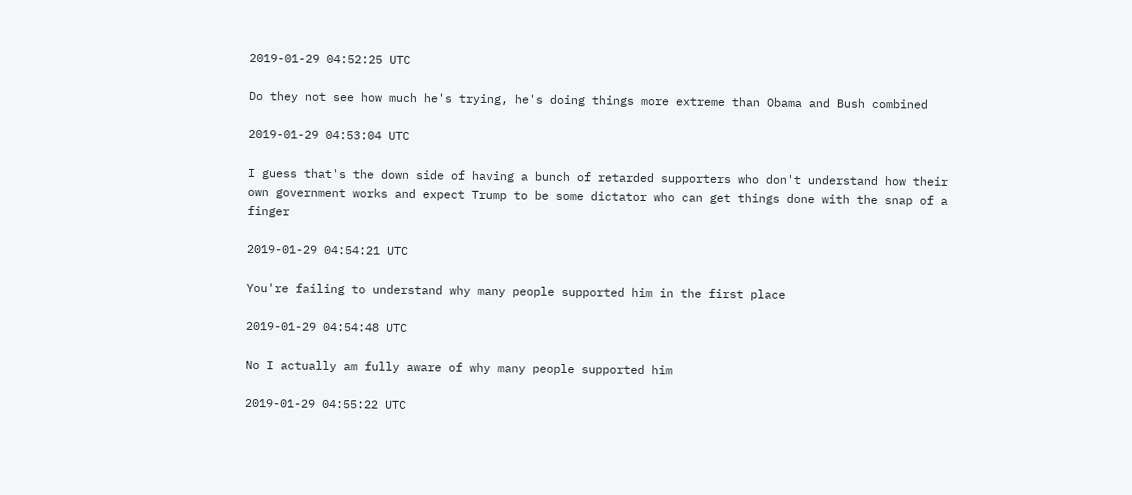2019-01-29 04:52:25 UTC

Do they not see how much he's trying, he's doing things more extreme than Obama and Bush combined

2019-01-29 04:53:04 UTC

I guess that's the down side of having a bunch of retarded supporters who don't understand how their own government works and expect Trump to be some dictator who can get things done with the snap of a finger

2019-01-29 04:54:21 UTC

You're failing to understand why many people supported him in the first place

2019-01-29 04:54:48 UTC

No I actually am fully aware of why many people supported him

2019-01-29 04:55:22 UTC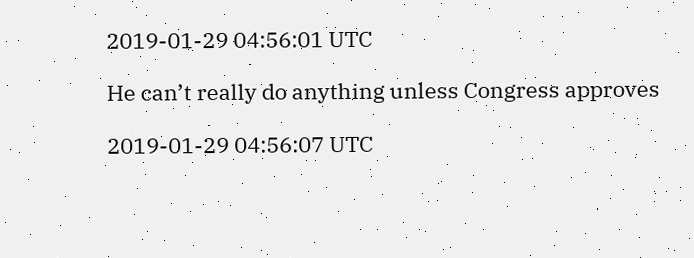2019-01-29 04:56:01 UTC

He can’t really do anything unless Congress approves

2019-01-29 04:56:07 UTC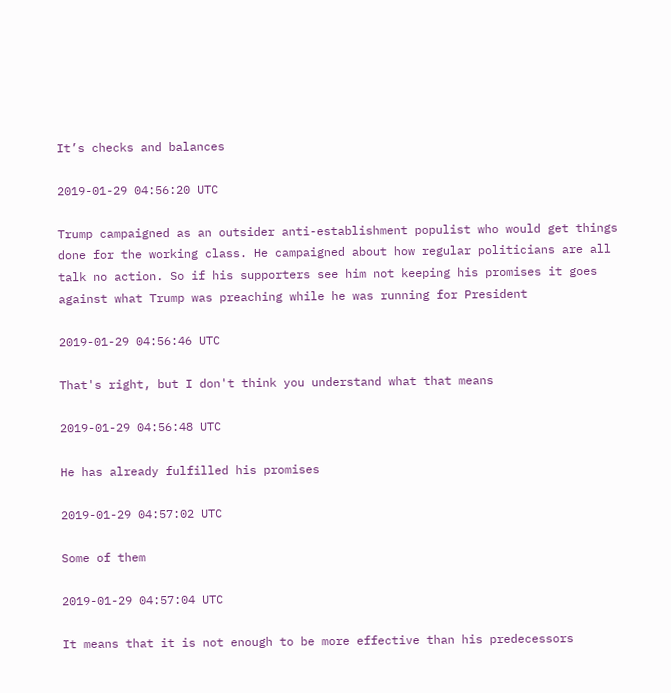It’s checks and balances

2019-01-29 04:56:20 UTC

Trump campaigned as an outsider anti-establishment populist who would get things done for the working class. He campaigned about how regular politicians are all talk no action. So if his supporters see him not keeping his promises it goes against what Trump was preaching while he was running for President

2019-01-29 04:56:46 UTC

That's right, but I don't think you understand what that means

2019-01-29 04:56:48 UTC

He has already fulfilled his promises

2019-01-29 04:57:02 UTC

Some of them

2019-01-29 04:57:04 UTC

It means that it is not enough to be more effective than his predecessors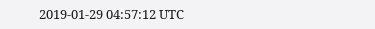2019-01-29 04:57:12 UTC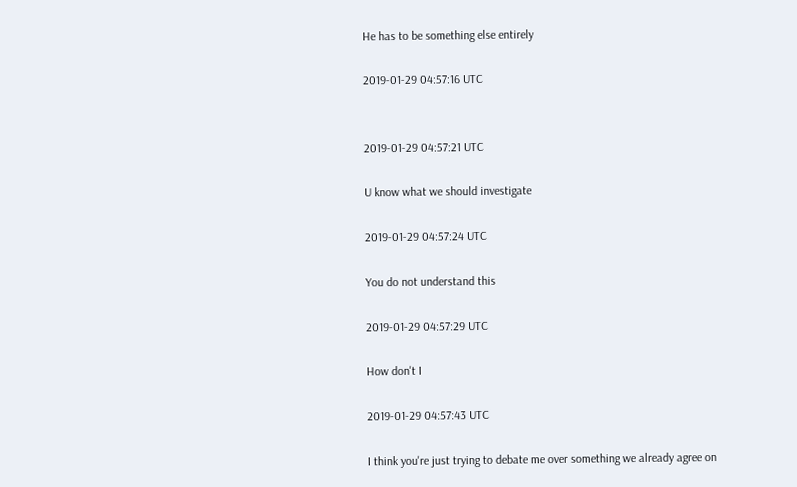He has to be something else entirely

2019-01-29 04:57:16 UTC


2019-01-29 04:57:21 UTC

U know what we should investigate

2019-01-29 04:57:24 UTC

You do not understand this

2019-01-29 04:57:29 UTC

How don't I

2019-01-29 04:57:43 UTC

I think you're just trying to debate me over something we already agree on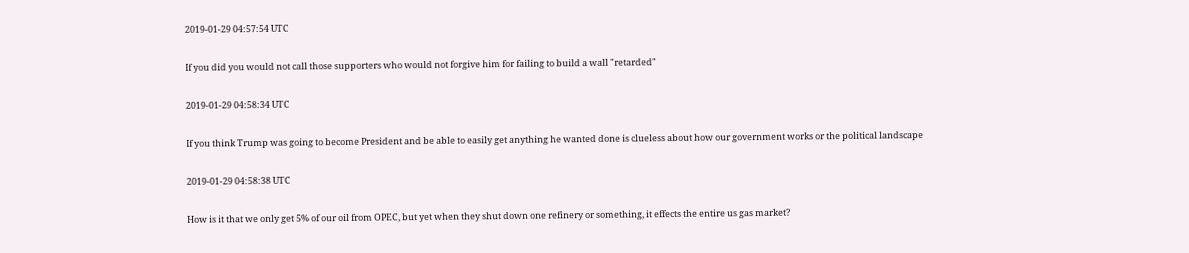2019-01-29 04:57:54 UTC

If you did you would not call those supporters who would not forgive him for failing to build a wall "retarded"

2019-01-29 04:58:34 UTC

If you think Trump was going to become President and be able to easily get anything he wanted done is clueless about how our government works or the political landscape

2019-01-29 04:58:38 UTC

How is it that we only get 5% of our oil from OPEC, but yet when they shut down one refinery or something, it effects the entire us gas market?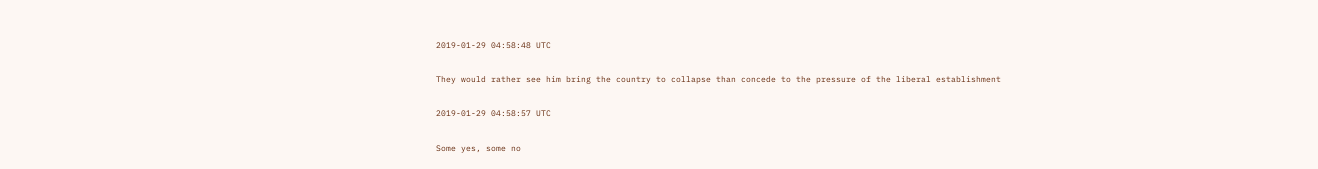2019-01-29 04:58:48 UTC

They would rather see him bring the country to collapse than concede to the pressure of the liberal establishment

2019-01-29 04:58:57 UTC

Some yes, some no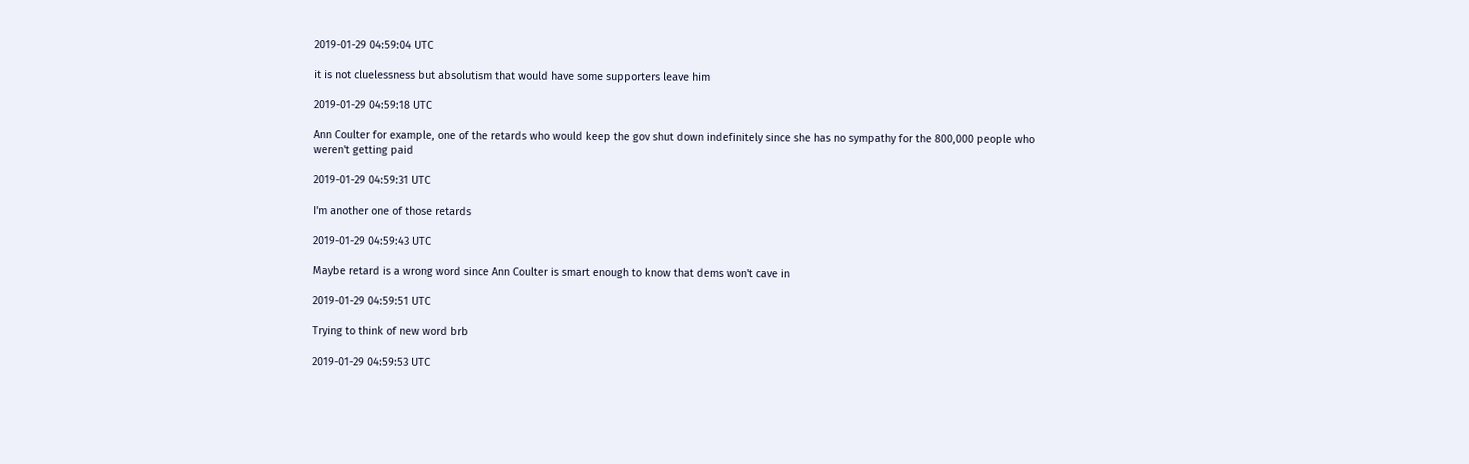2019-01-29 04:59:04 UTC

it is not cluelessness but absolutism that would have some supporters leave him

2019-01-29 04:59:18 UTC

Ann Coulter for example, one of the retards who would keep the gov shut down indefinitely since she has no sympathy for the 800,000 people who weren't getting paid

2019-01-29 04:59:31 UTC

I'm another one of those retards

2019-01-29 04:59:43 UTC

Maybe retard is a wrong word since Ann Coulter is smart enough to know that dems won't cave in

2019-01-29 04:59:51 UTC

Trying to think of new word brb

2019-01-29 04:59:53 UTC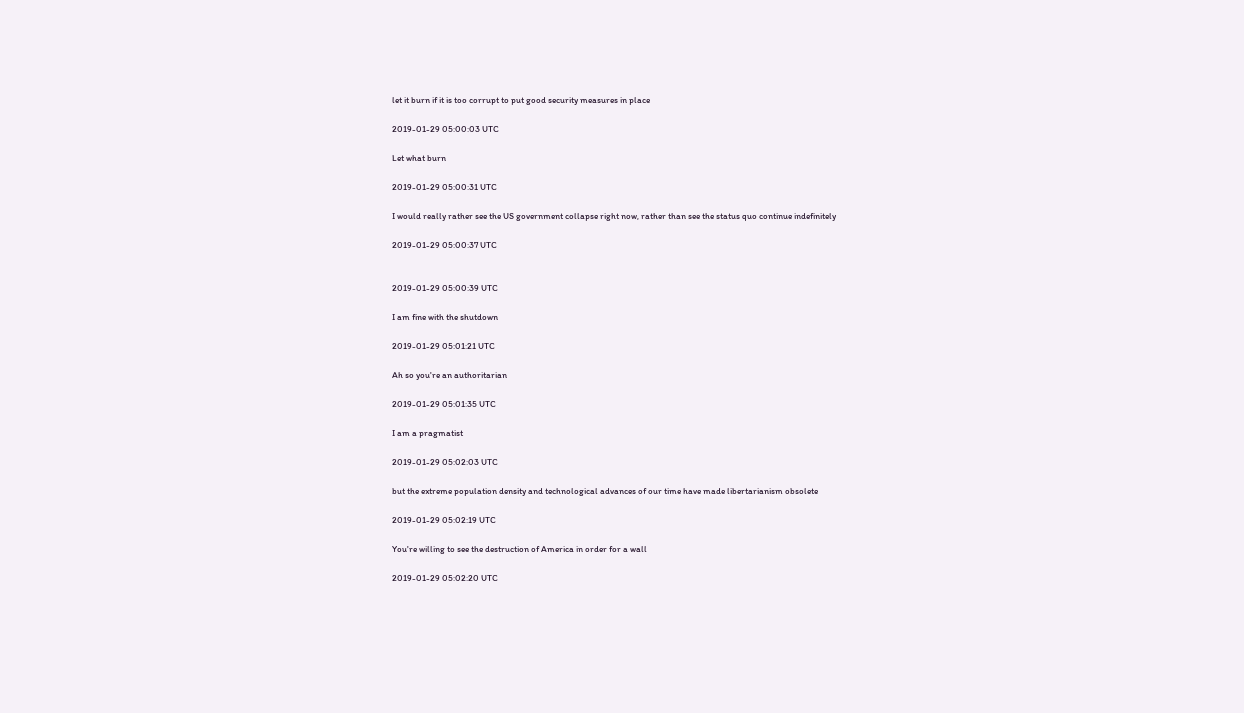let it burn if it is too corrupt to put good security measures in place

2019-01-29 05:00:03 UTC

Let what burn

2019-01-29 05:00:31 UTC

I would really rather see the US government collapse right now, rather than see the status quo continue indefinitely

2019-01-29 05:00:37 UTC


2019-01-29 05:00:39 UTC

I am fine with the shutdown

2019-01-29 05:01:21 UTC

Ah so you're an authoritarian

2019-01-29 05:01:35 UTC

I am a pragmatist

2019-01-29 05:02:03 UTC

but the extreme population density and technological advances of our time have made libertarianism obsolete

2019-01-29 05:02:19 UTC

You're willing to see the destruction of America in order for a wall

2019-01-29 05:02:20 UTC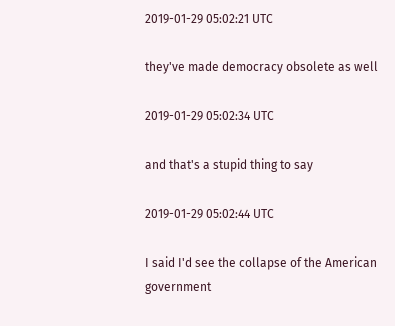2019-01-29 05:02:21 UTC

they've made democracy obsolete as well

2019-01-29 05:02:34 UTC

and that's a stupid thing to say

2019-01-29 05:02:44 UTC

I said I'd see the collapse of the American government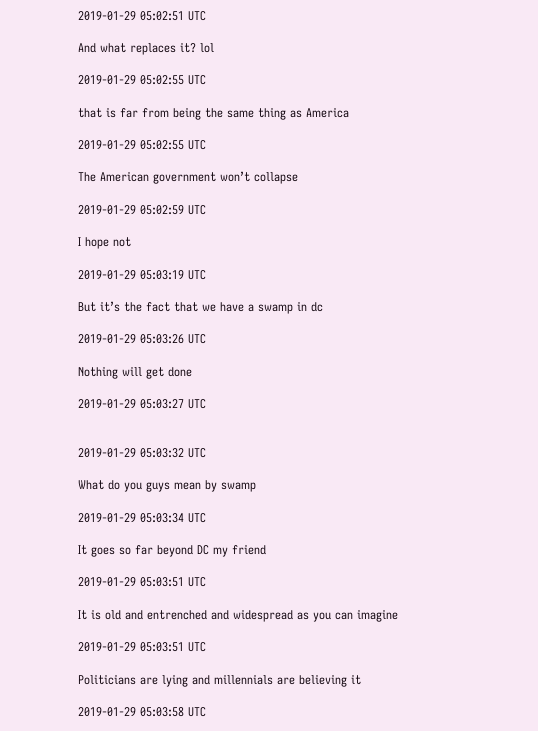2019-01-29 05:02:51 UTC

And what replaces it? lol

2019-01-29 05:02:55 UTC

that is far from being the same thing as America

2019-01-29 05:02:55 UTC

The American government won’t collapse

2019-01-29 05:02:59 UTC

I hope not

2019-01-29 05:03:19 UTC

But it’s the fact that we have a swamp in dc

2019-01-29 05:03:26 UTC

Nothing will get done

2019-01-29 05:03:27 UTC


2019-01-29 05:03:32 UTC

What do you guys mean by swamp

2019-01-29 05:03:34 UTC

It goes so far beyond DC my friend

2019-01-29 05:03:51 UTC

It is old and entrenched and widespread as you can imagine

2019-01-29 05:03:51 UTC

Politicians are lying and millennials are believing it

2019-01-29 05:03:58 UTC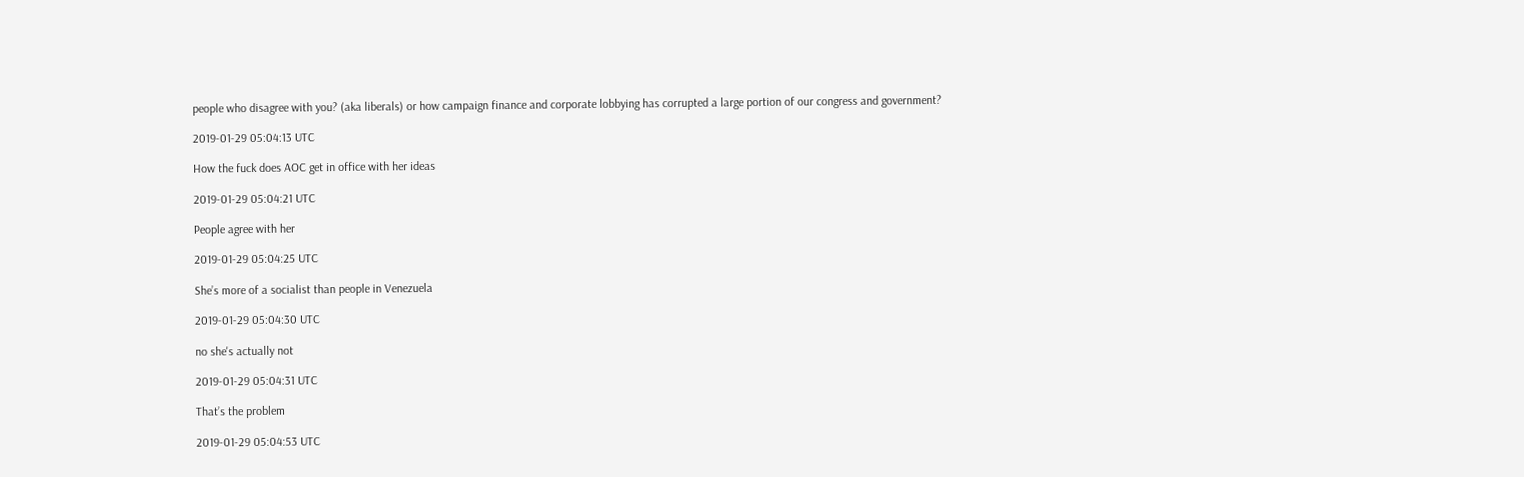people who disagree with you? (aka liberals) or how campaign finance and corporate lobbying has corrupted a large portion of our congress and government?

2019-01-29 05:04:13 UTC

How the fuck does AOC get in office with her ideas

2019-01-29 05:04:21 UTC

People agree with her

2019-01-29 05:04:25 UTC

She’s more of a socialist than people in Venezuela

2019-01-29 05:04:30 UTC

no she's actually not

2019-01-29 05:04:31 UTC

That’s the problem

2019-01-29 05:04:53 UTC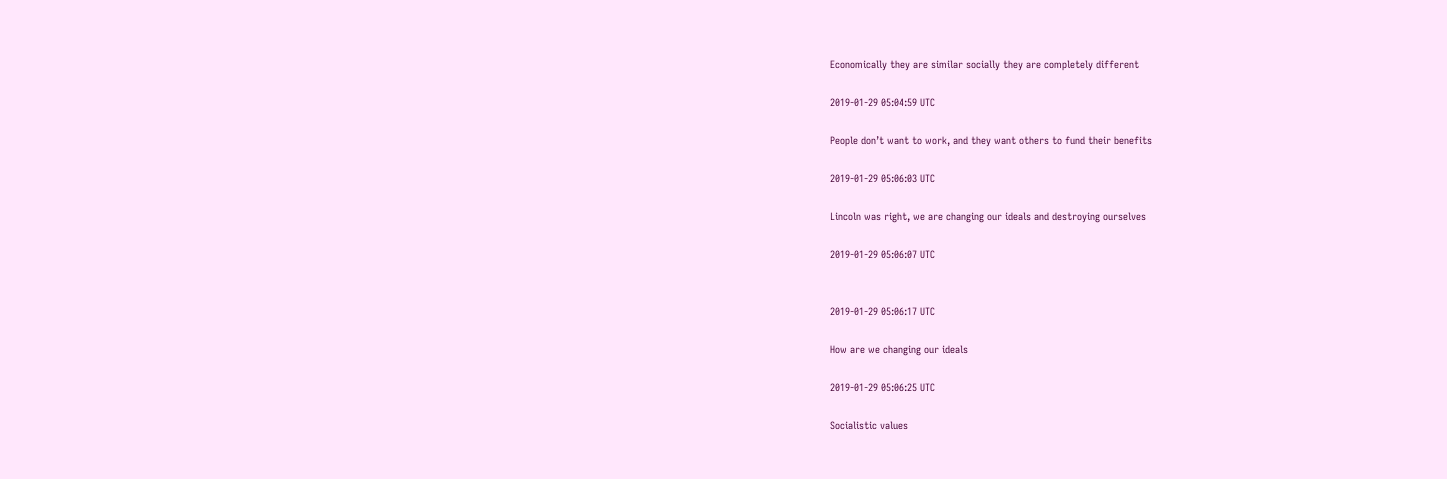Economically they are similar socially they are completely different

2019-01-29 05:04:59 UTC

People don’t want to work, and they want others to fund their benefits

2019-01-29 05:06:03 UTC

Lincoln was right, we are changing our ideals and destroying ourselves

2019-01-29 05:06:07 UTC


2019-01-29 05:06:17 UTC

How are we changing our ideals

2019-01-29 05:06:25 UTC

Socialistic values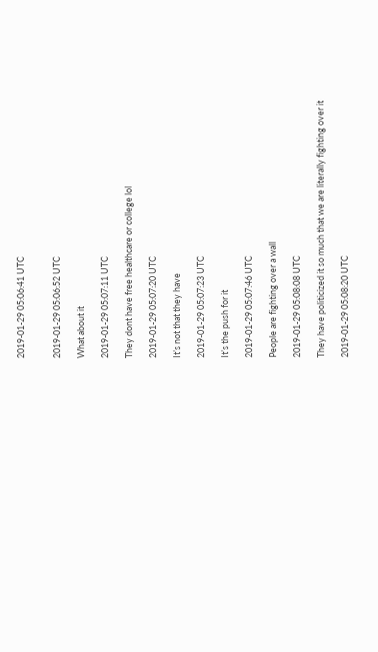2019-01-29 05:06:41 UTC


2019-01-29 05:06:52 UTC

What about it

2019-01-29 05:07:11 UTC

They dont have free healthcare or college lol

2019-01-29 05:07:20 UTC

It’s not that they have

2019-01-29 05:07:23 UTC

It’s the push for it

2019-01-29 05:07:46 UTC

People are fighting over a wall

2019-01-29 05:08:08 UTC

They have politicized it so much that we are literally fighting over it

2019-01-29 05:08:20 UTC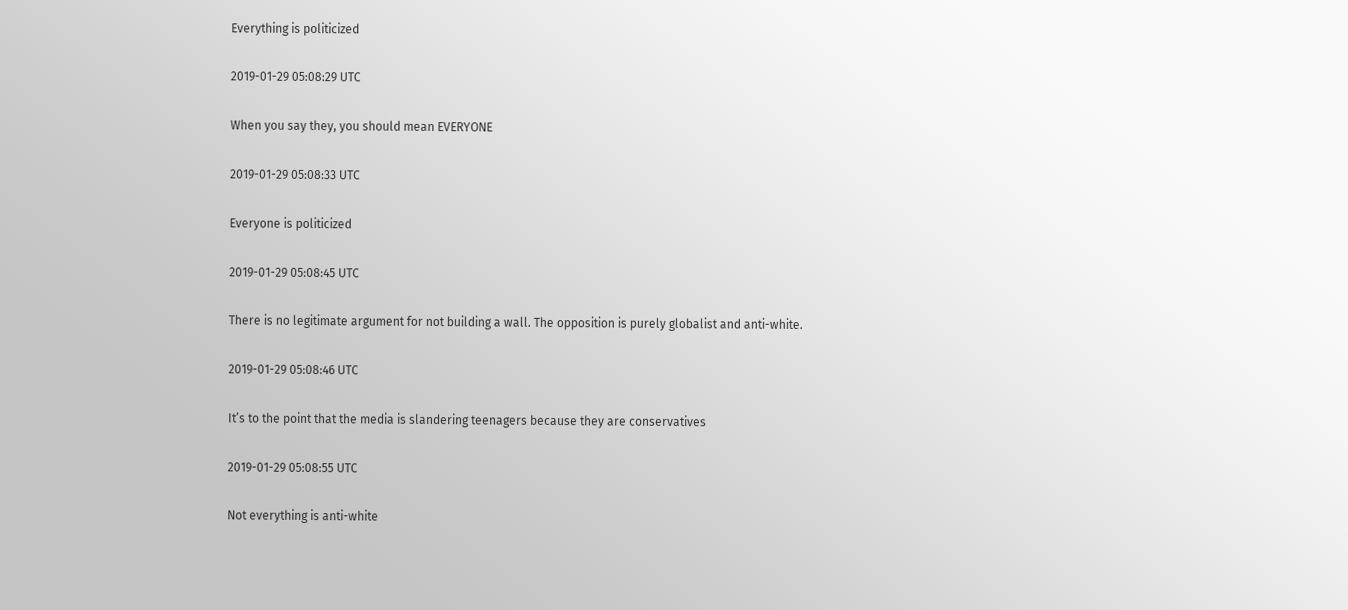Everything is politicized

2019-01-29 05:08:29 UTC

When you say they, you should mean EVERYONE

2019-01-29 05:08:33 UTC

Everyone is politicized

2019-01-29 05:08:45 UTC

There is no legitimate argument for not building a wall. The opposition is purely globalist and anti-white.

2019-01-29 05:08:46 UTC

It’s to the point that the media is slandering teenagers because they are conservatives

2019-01-29 05:08:55 UTC

Not everything is anti-white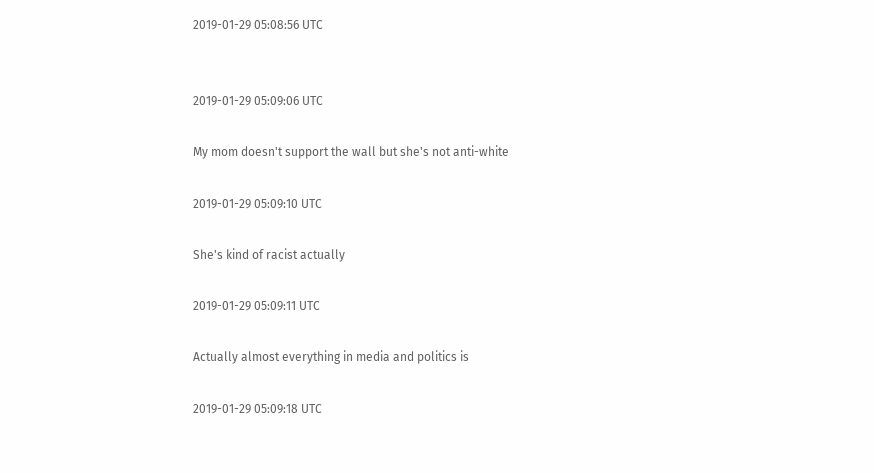2019-01-29 05:08:56 UTC


2019-01-29 05:09:06 UTC

My mom doesn't support the wall but she's not anti-white

2019-01-29 05:09:10 UTC

She's kind of racist actually

2019-01-29 05:09:11 UTC

Actually almost everything in media and politics is

2019-01-29 05:09:18 UTC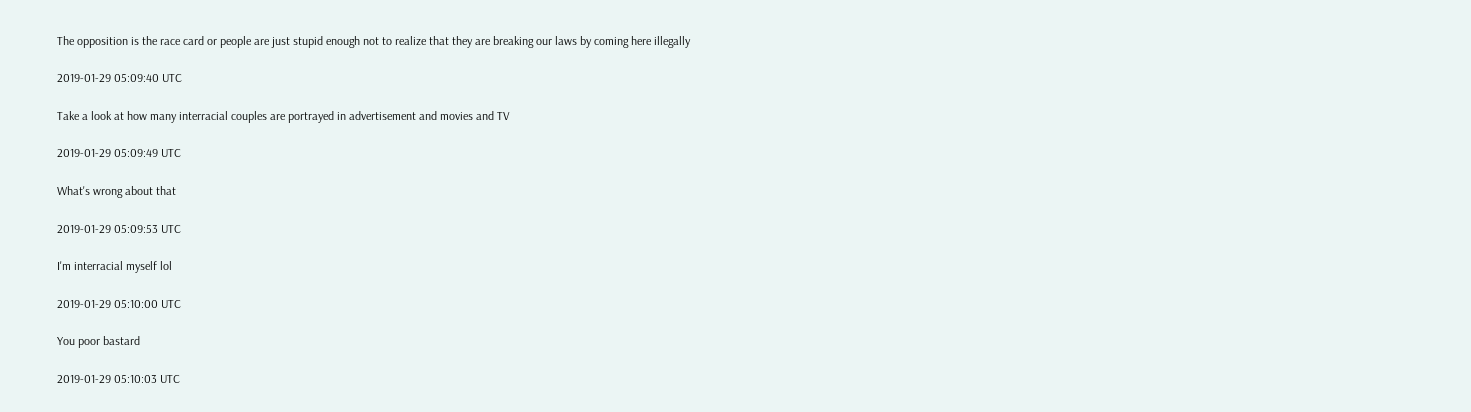The opposition is the race card or people are just stupid enough not to realize that they are breaking our laws by coming here illegally

2019-01-29 05:09:40 UTC

Take a look at how many interracial couples are portrayed in advertisement and movies and TV

2019-01-29 05:09:49 UTC

What's wrong about that

2019-01-29 05:09:53 UTC

I'm interracial myself lol

2019-01-29 05:10:00 UTC

You poor bastard

2019-01-29 05:10:03 UTC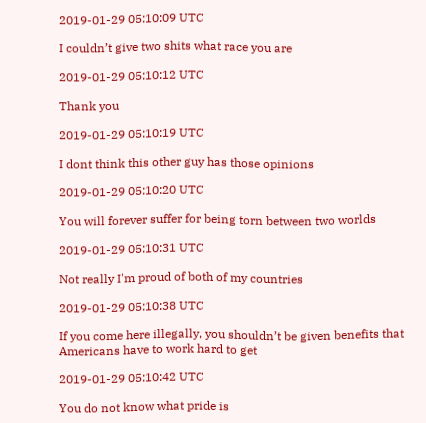2019-01-29 05:10:09 UTC

I couldn’t give two shits what race you are

2019-01-29 05:10:12 UTC

Thank you

2019-01-29 05:10:19 UTC

I dont think this other guy has those opinions

2019-01-29 05:10:20 UTC

You will forever suffer for being torn between two worlds

2019-01-29 05:10:31 UTC

Not really I'm proud of both of my countries

2019-01-29 05:10:38 UTC

If you come here illegally, you shouldn’t be given benefits that Americans have to work hard to get

2019-01-29 05:10:42 UTC

You do not know what pride is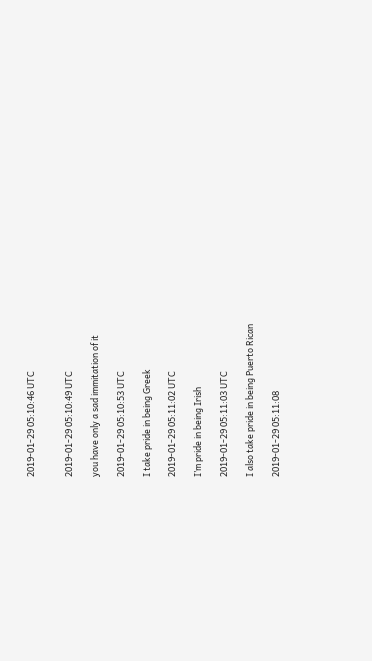2019-01-29 05:10:46 UTC


2019-01-29 05:10:49 UTC

you have only a sad immitation of it

2019-01-29 05:10:53 UTC

I take pride in being Greek

2019-01-29 05:11:02 UTC

I’m pride in being Irish

2019-01-29 05:11:03 UTC

I also take pride in being Puerto Rican

2019-01-29 05:11:08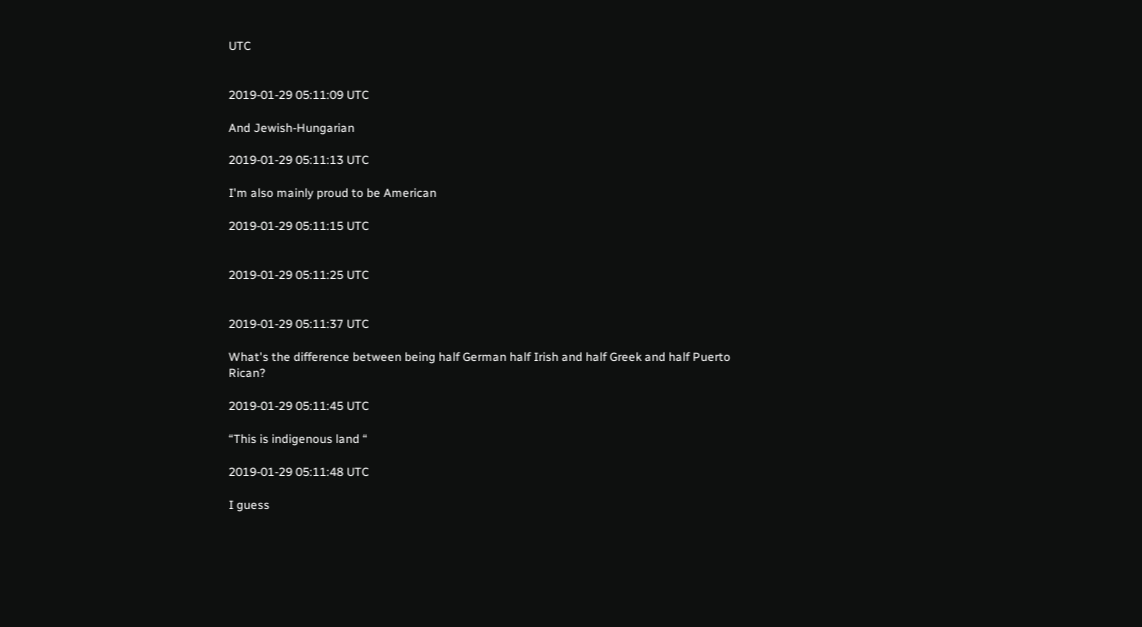UTC


2019-01-29 05:11:09 UTC

And Jewish-Hungarian

2019-01-29 05:11:13 UTC

I'm also mainly proud to be American

2019-01-29 05:11:15 UTC


2019-01-29 05:11:25 UTC


2019-01-29 05:11:37 UTC

What's the difference between being half German half Irish and half Greek and half Puerto Rican?

2019-01-29 05:11:45 UTC

“This is indigenous land “

2019-01-29 05:11:48 UTC

I guess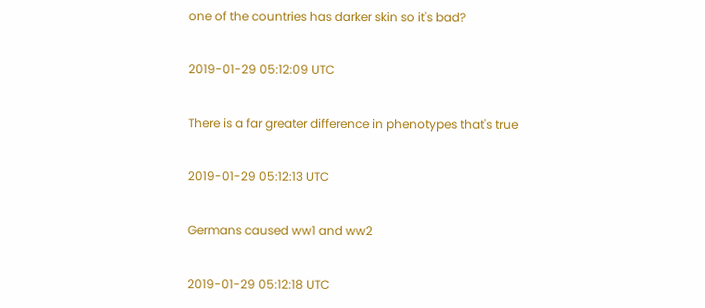one of the countries has darker skin so it's bad?

2019-01-29 05:12:09 UTC

There is a far greater difference in phenotypes that's true

2019-01-29 05:12:13 UTC

Germans caused ww1 and ww2

2019-01-29 05:12:18 UTC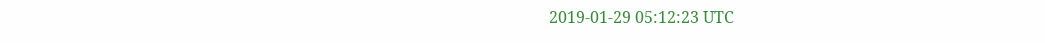2019-01-29 05:12:23 UTC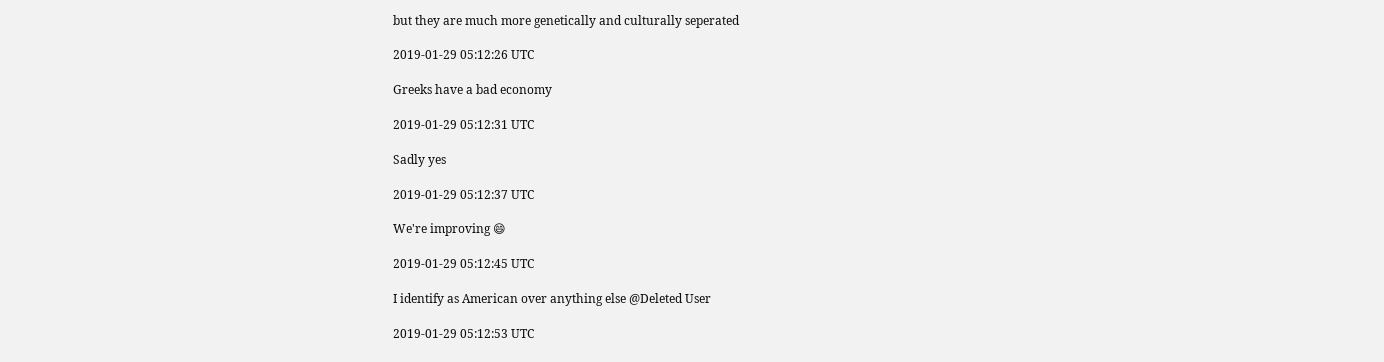but they are much more genetically and culturally seperated

2019-01-29 05:12:26 UTC

Greeks have a bad economy

2019-01-29 05:12:31 UTC

Sadly yes

2019-01-29 05:12:37 UTC

We're improving 😄

2019-01-29 05:12:45 UTC

I identify as American over anything else @Deleted User

2019-01-29 05:12:53 UTC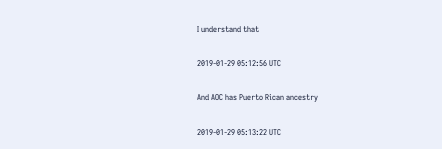I understand that

2019-01-29 05:12:56 UTC

And AOC has Puerto Rican ancestry

2019-01-29 05:13:22 UTC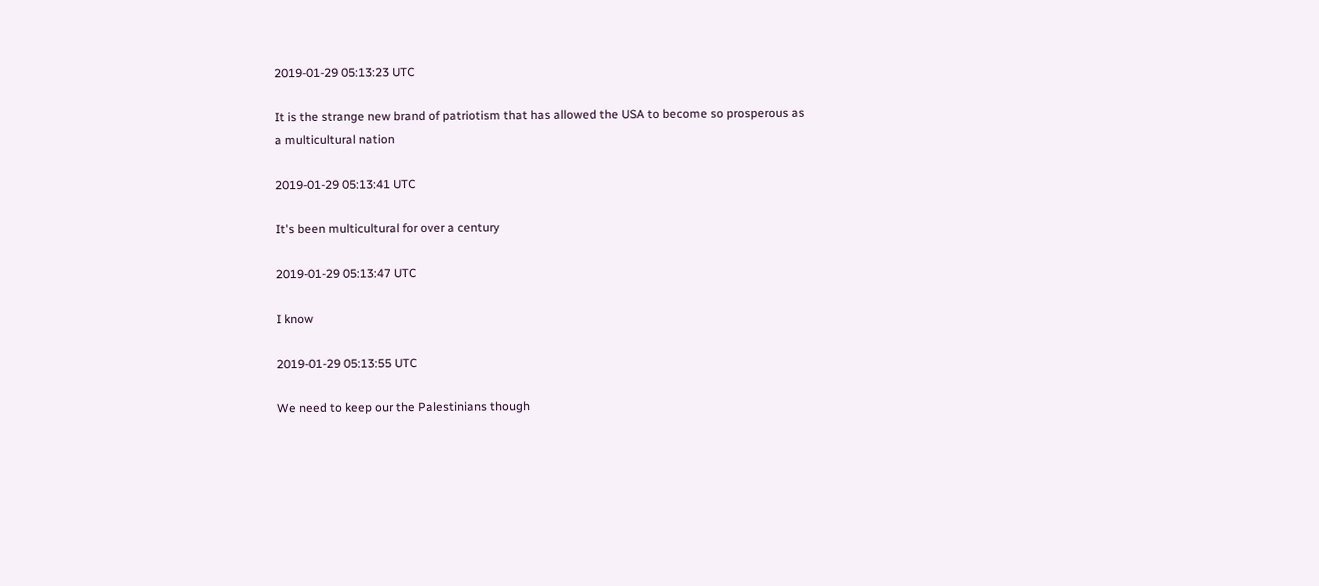2019-01-29 05:13:23 UTC

It is the strange new brand of patriotism that has allowed the USA to become so prosperous as a multicultural nation

2019-01-29 05:13:41 UTC

It's been multicultural for over a century

2019-01-29 05:13:47 UTC

I know

2019-01-29 05:13:55 UTC

We need to keep our the Palestinians though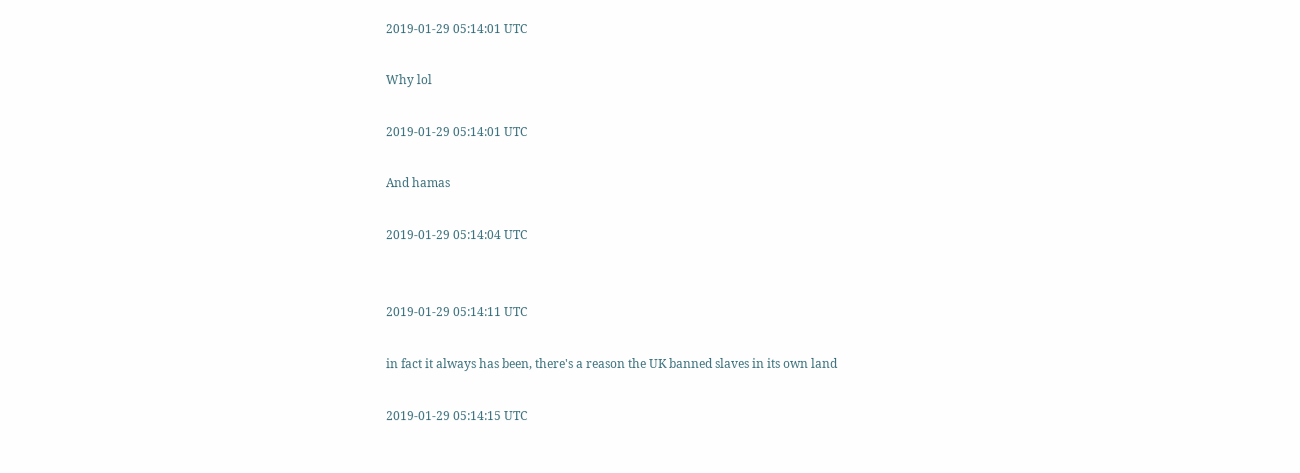2019-01-29 05:14:01 UTC

Why lol

2019-01-29 05:14:01 UTC

And hamas

2019-01-29 05:14:04 UTC


2019-01-29 05:14:11 UTC

in fact it always has been, there's a reason the UK banned slaves in its own land

2019-01-29 05:14:15 UTC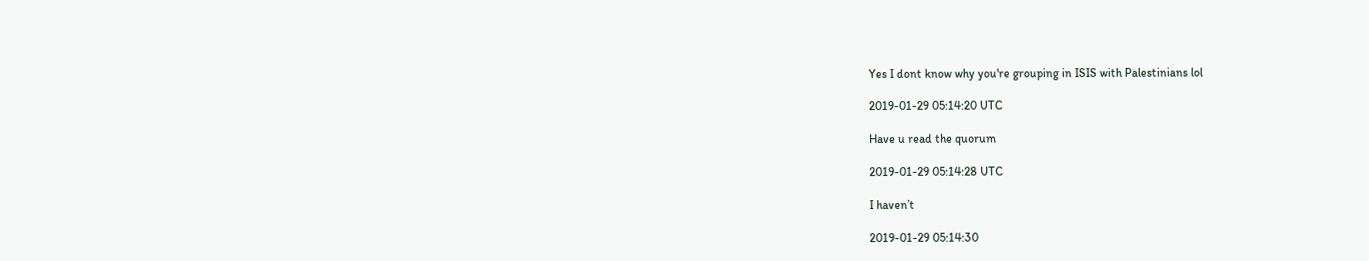Yes I dont know why you're grouping in ISIS with Palestinians lol

2019-01-29 05:14:20 UTC

Have u read the quorum

2019-01-29 05:14:28 UTC

I haven’t

2019-01-29 05:14:30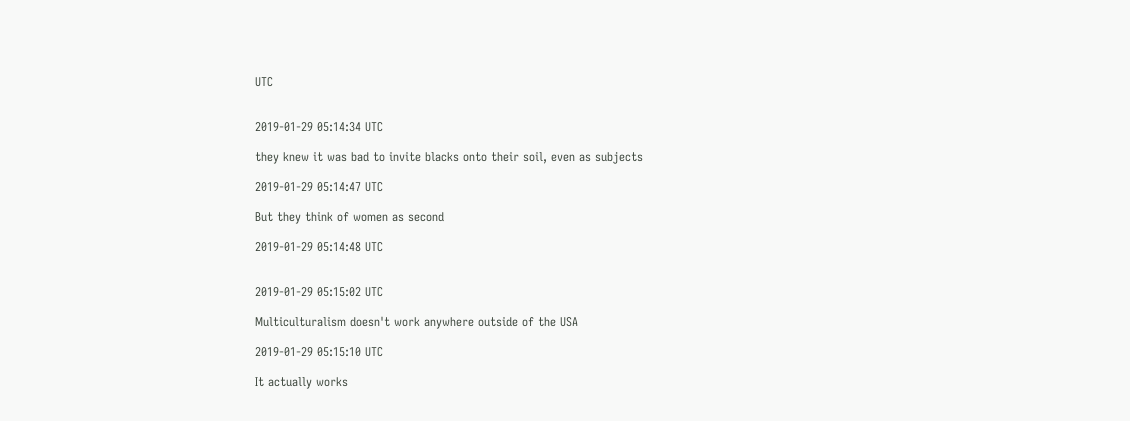UTC


2019-01-29 05:14:34 UTC

they knew it was bad to invite blacks onto their soil, even as subjects

2019-01-29 05:14:47 UTC

But they think of women as second

2019-01-29 05:14:48 UTC


2019-01-29 05:15:02 UTC

Multiculturalism doesn't work anywhere outside of the USA

2019-01-29 05:15:10 UTC

It actually works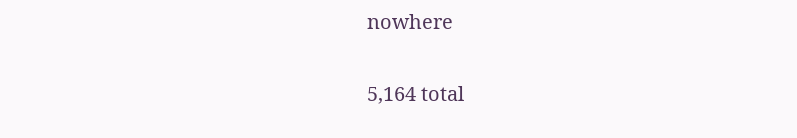nowhere

5,164 total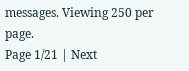messages. Viewing 250 per page.
Page 1/21 | Next